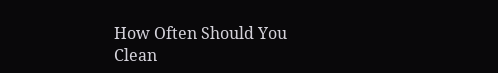How Often Should You Clean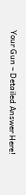Your Gun – Detailed Answer Here!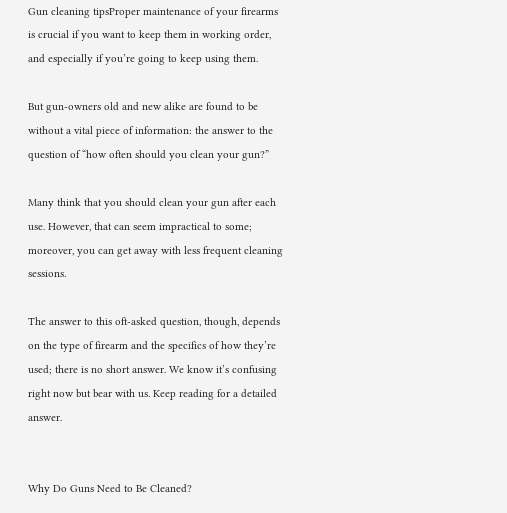Gun cleaning tipsProper maintenance of your firearms is crucial if you want to keep them in working order, and especially if you’re going to keep using them.

But gun-owners old and new alike are found to be without a vital piece of information: the answer to the question of “how often should you clean your gun?”

Many think that you should clean your gun after each use. However, that can seem impractical to some; moreover, you can get away with less frequent cleaning sessions.

The answer to this oft-asked question, though, depends on the type of firearm and the specifics of how they’re used; there is no short answer. We know it’s confusing right now but bear with us. Keep reading for a detailed answer.


Why Do Guns Need to Be Cleaned?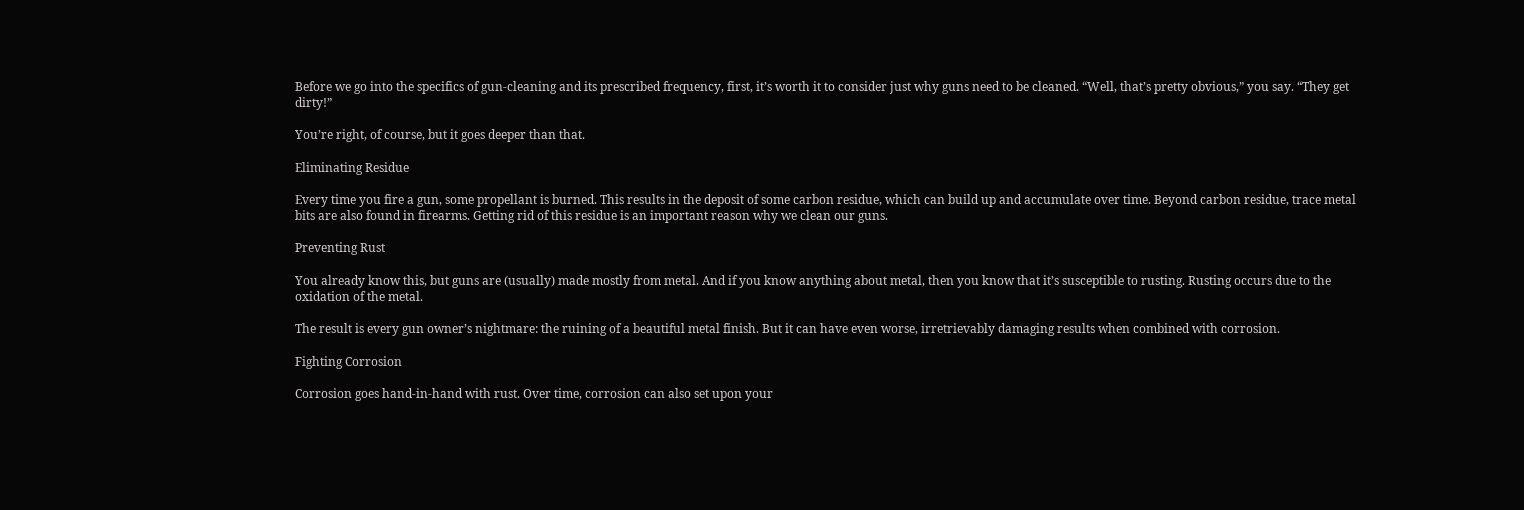Before we go into the specifics of gun-cleaning and its prescribed frequency, first, it’s worth it to consider just why guns need to be cleaned. “Well, that’s pretty obvious,” you say. “They get dirty!”

You’re right, of course, but it goes deeper than that.

Eliminating Residue

Every time you fire a gun, some propellant is burned. This results in the deposit of some carbon residue, which can build up and accumulate over time. Beyond carbon residue, trace metal bits are also found in firearms. Getting rid of this residue is an important reason why we clean our guns.

Preventing Rust

You already know this, but guns are (usually) made mostly from metal. And if you know anything about metal, then you know that it’s susceptible to rusting. Rusting occurs due to the oxidation of the metal.

The result is every gun owner’s nightmare: the ruining of a beautiful metal finish. But it can have even worse, irretrievably damaging results when combined with corrosion.

Fighting Corrosion

Corrosion goes hand-in-hand with rust. Over time, corrosion can also set upon your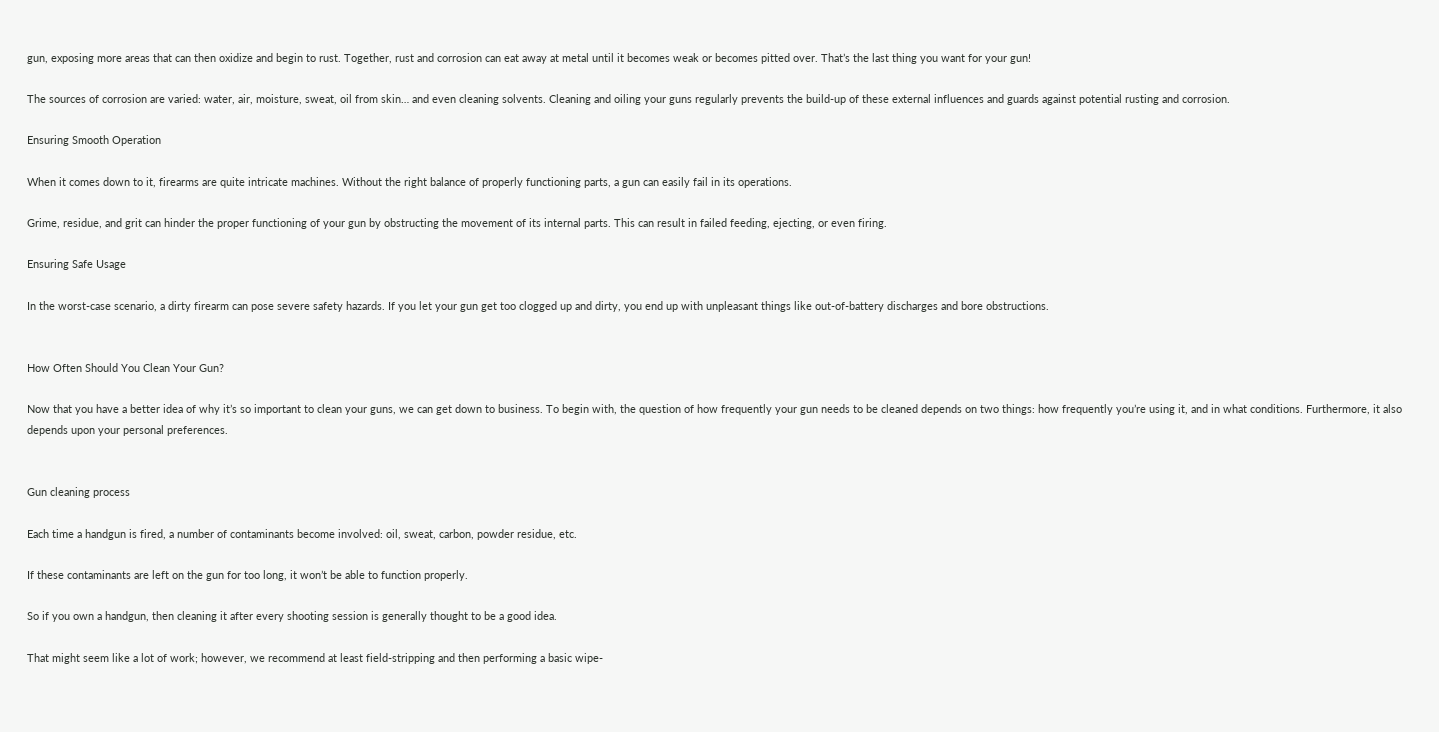gun, exposing more areas that can then oxidize and begin to rust. Together, rust and corrosion can eat away at metal until it becomes weak or becomes pitted over. That’s the last thing you want for your gun!

The sources of corrosion are varied: water, air, moisture, sweat, oil from skin… and even cleaning solvents. Cleaning and oiling your guns regularly prevents the build-up of these external influences and guards against potential rusting and corrosion.

Ensuring Smooth Operation

When it comes down to it, firearms are quite intricate machines. Without the right balance of properly functioning parts, a gun can easily fail in its operations.

Grime, residue, and grit can hinder the proper functioning of your gun by obstructing the movement of its internal parts. This can result in failed feeding, ejecting, or even firing.

Ensuring Safe Usage

In the worst-case scenario, a dirty firearm can pose severe safety hazards. If you let your gun get too clogged up and dirty, you end up with unpleasant things like out-of-battery discharges and bore obstructions.


How Often Should You Clean Your Gun?

Now that you have a better idea of why it’s so important to clean your guns, we can get down to business. To begin with, the question of how frequently your gun needs to be cleaned depends on two things: how frequently you’re using it, and in what conditions. Furthermore, it also depends upon your personal preferences.


Gun cleaning process

Each time a handgun is fired, a number of contaminants become involved: oil, sweat, carbon, powder residue, etc.

If these contaminants are left on the gun for too long, it won’t be able to function properly.

So if you own a handgun, then cleaning it after every shooting session is generally thought to be a good idea.

That might seem like a lot of work; however, we recommend at least field-stripping and then performing a basic wipe-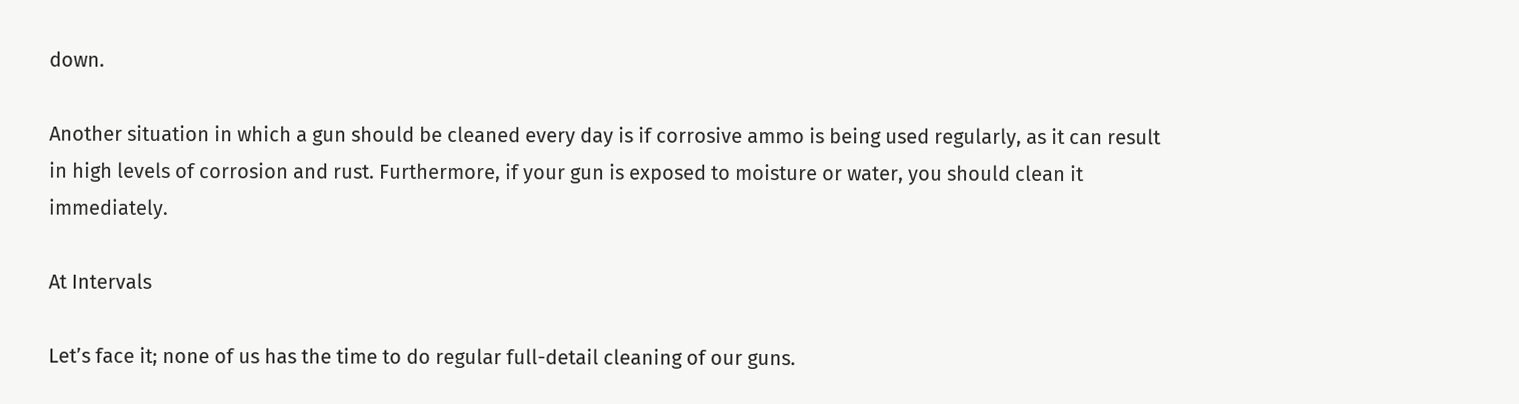down.

Another situation in which a gun should be cleaned every day is if corrosive ammo is being used regularly, as it can result in high levels of corrosion and rust. Furthermore, if your gun is exposed to moisture or water, you should clean it immediately.

At Intervals

Let’s face it; none of us has the time to do regular full-detail cleaning of our guns.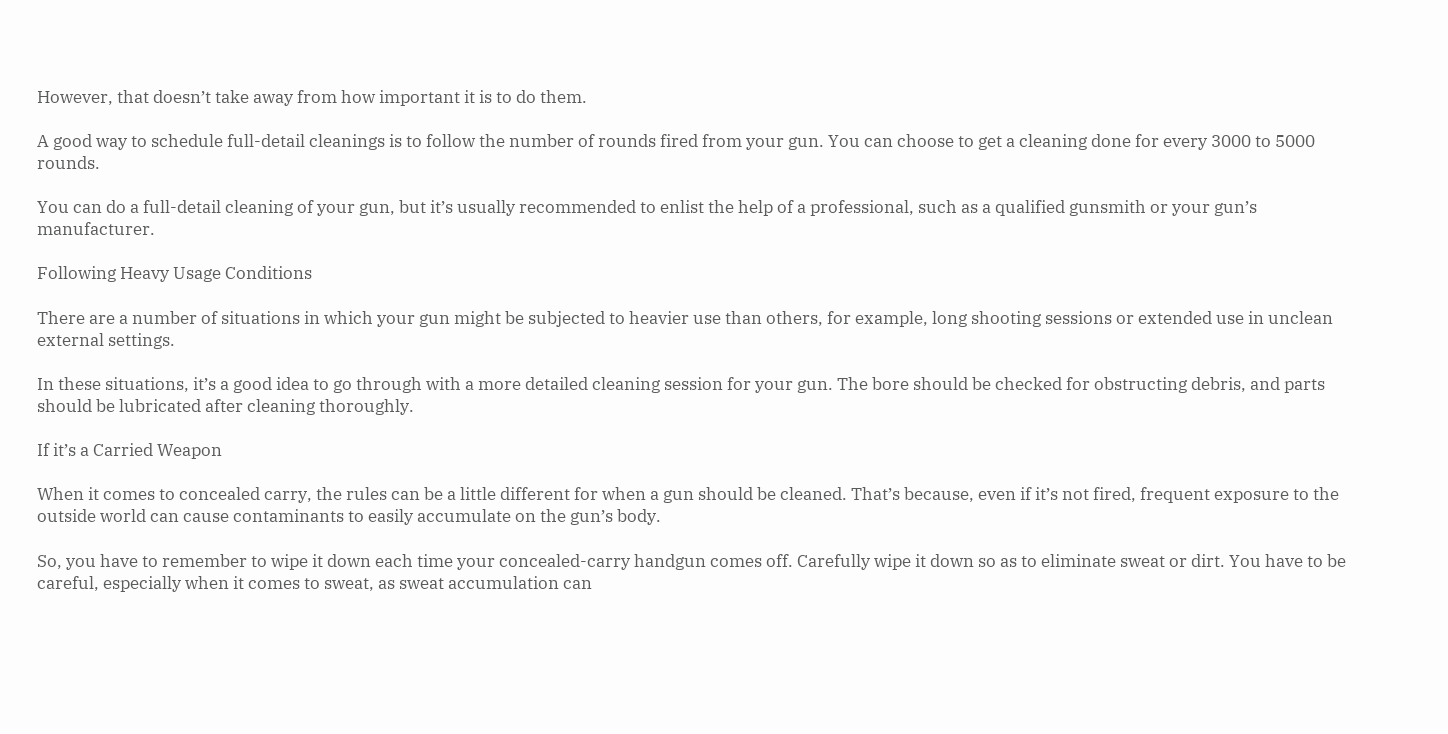However, that doesn’t take away from how important it is to do them.

A good way to schedule full-detail cleanings is to follow the number of rounds fired from your gun. You can choose to get a cleaning done for every 3000 to 5000 rounds.

You can do a full-detail cleaning of your gun, but it’s usually recommended to enlist the help of a professional, such as a qualified gunsmith or your gun’s manufacturer.

Following Heavy Usage Conditions

There are a number of situations in which your gun might be subjected to heavier use than others, for example, long shooting sessions or extended use in unclean external settings.

In these situations, it’s a good idea to go through with a more detailed cleaning session for your gun. The bore should be checked for obstructing debris, and parts should be lubricated after cleaning thoroughly.

If it’s a Carried Weapon

When it comes to concealed carry, the rules can be a little different for when a gun should be cleaned. That’s because, even if it’s not fired, frequent exposure to the outside world can cause contaminants to easily accumulate on the gun’s body.

So, you have to remember to wipe it down each time your concealed-carry handgun comes off. Carefully wipe it down so as to eliminate sweat or dirt. You have to be careful, especially when it comes to sweat, as sweat accumulation can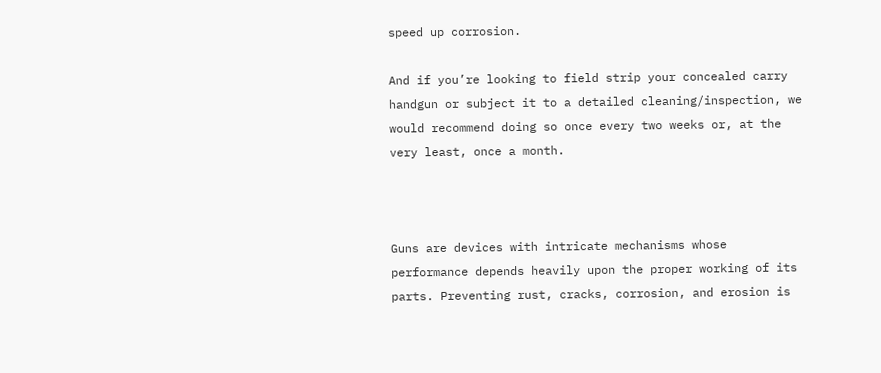speed up corrosion.

And if you’re looking to field strip your concealed carry handgun or subject it to a detailed cleaning/inspection, we would recommend doing so once every two weeks or, at the very least, once a month.



Guns are devices with intricate mechanisms whose performance depends heavily upon the proper working of its parts. Preventing rust, cracks, corrosion, and erosion is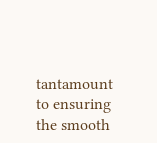tantamount to ensuring the smooth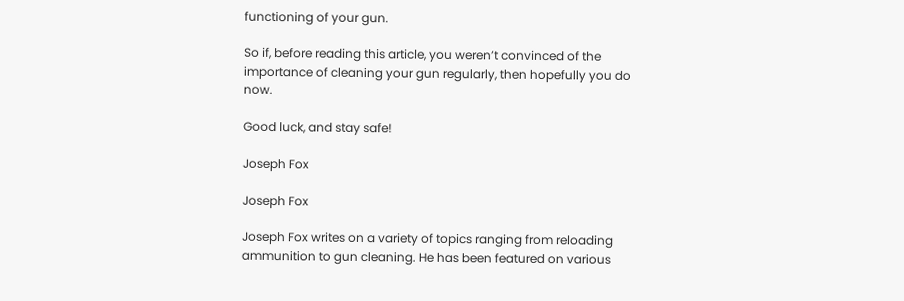functioning of your gun.

So if, before reading this article, you weren’t convinced of the importance of cleaning your gun regularly, then hopefully you do now.

Good luck, and stay safe!

Joseph Fox

Joseph Fox

Joseph Fox writes on a variety of topics ranging from reloading ammunition to gun cleaning. He has been featured on various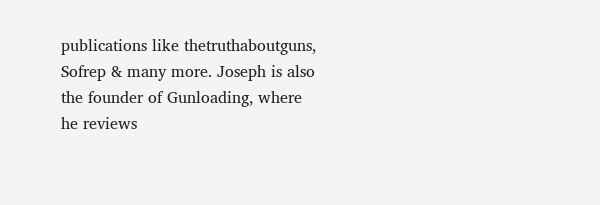publications like thetruthaboutguns, Sofrep & many more. Joseph is also the founder of Gunloading, where he reviews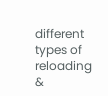different types of reloading &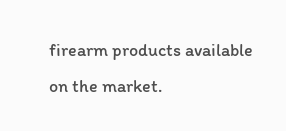firearm products available on the market.